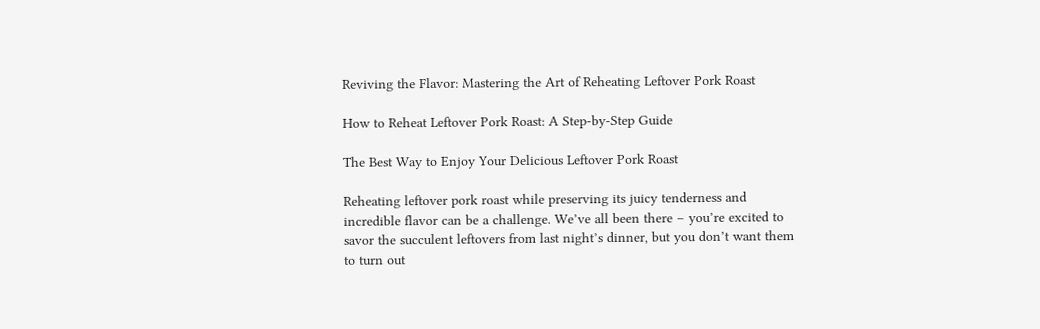Reviving the Flavor: Mastering the Art of Reheating Leftover Pork Roast

How to Reheat Leftover Pork Roast: A Step-by-Step Guide

The Best Way to Enjoy Your Delicious Leftover Pork Roast

Reheating leftover pork roast while preserving its juicy tenderness and incredible flavor can be a challenge. We’ve all been there – you’re excited to savor the succulent leftovers from last night’s dinner, but you don’t want them to turn out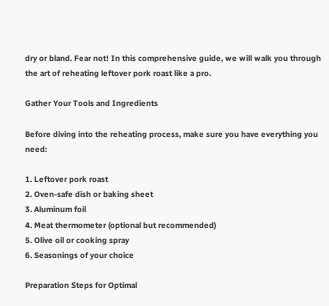dry or bland. Fear not! In this comprehensive guide, we will walk you through the art of reheating leftover pork roast like a pro.

Gather Your Tools and Ingredients

Before diving into the reheating process, make sure you have everything you need:

1. Leftover pork roast
2. Oven-safe dish or baking sheet
3. Aluminum foil
4. Meat thermometer (optional but recommended)
5. Olive oil or cooking spray
6. Seasonings of your choice

Preparation Steps for Optimal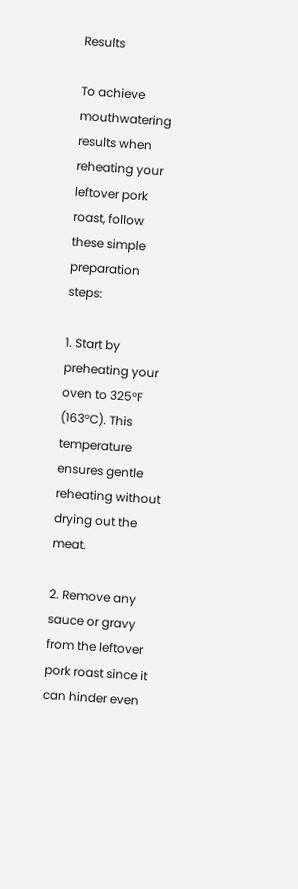Results

To achieve mouthwatering results when reheating your leftover pork roast, follow these simple preparation steps:

1. Start by preheating your oven to 325°F (163°C). This temperature ensures gentle reheating without drying out the meat.

2. Remove any sauce or gravy from the leftover pork roast since it can hinder even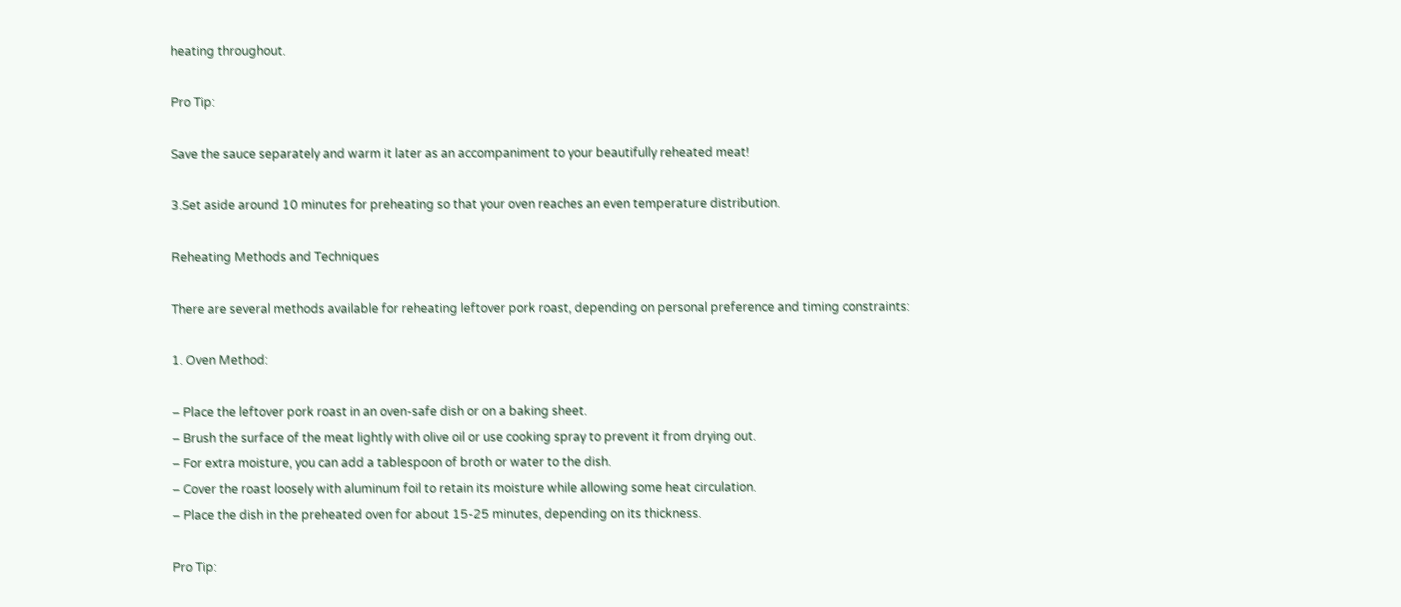heating throughout.

Pro Tip:

Save the sauce separately and warm it later as an accompaniment to your beautifully reheated meat!

3.Set aside around 10 minutes for preheating so that your oven reaches an even temperature distribution.

Reheating Methods and Techniques

There are several methods available for reheating leftover pork roast, depending on personal preference and timing constraints:

1. Oven Method:

– Place the leftover pork roast in an oven-safe dish or on a baking sheet.
– Brush the surface of the meat lightly with olive oil or use cooking spray to prevent it from drying out.
– For extra moisture, you can add a tablespoon of broth or water to the dish.
– Cover the roast loosely with aluminum foil to retain its moisture while allowing some heat circulation.
– Place the dish in the preheated oven for about 15-25 minutes, depending on its thickness.

Pro Tip: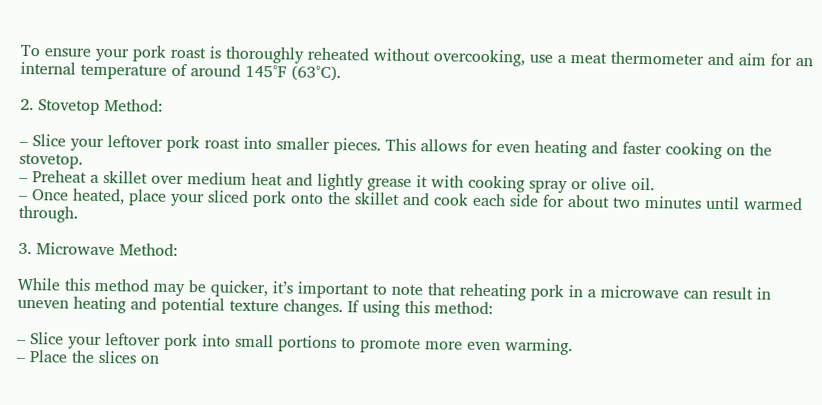To ensure your pork roast is thoroughly reheated without overcooking, use a meat thermometer and aim for an internal temperature of around 145°F (63°C).

2. Stovetop Method:

– Slice your leftover pork roast into smaller pieces. This allows for even heating and faster cooking on the stovetop.
– Preheat a skillet over medium heat and lightly grease it with cooking spray or olive oil.
– Once heated, place your sliced pork onto the skillet and cook each side for about two minutes until warmed through.

3. Microwave Method:

While this method may be quicker, it’s important to note that reheating pork in a microwave can result in uneven heating and potential texture changes. If using this method:

– Slice your leftover pork into small portions to promote more even warming.
– Place the slices on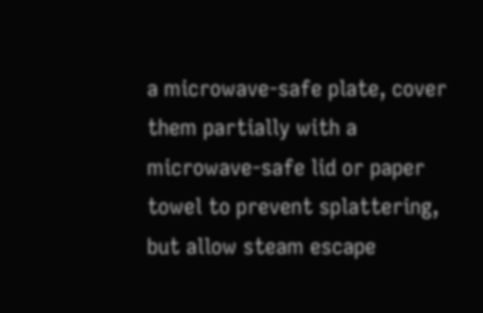a microwave-safe plate, cover them partially with a microwave-safe lid or paper towel to prevent splattering, but allow steam escape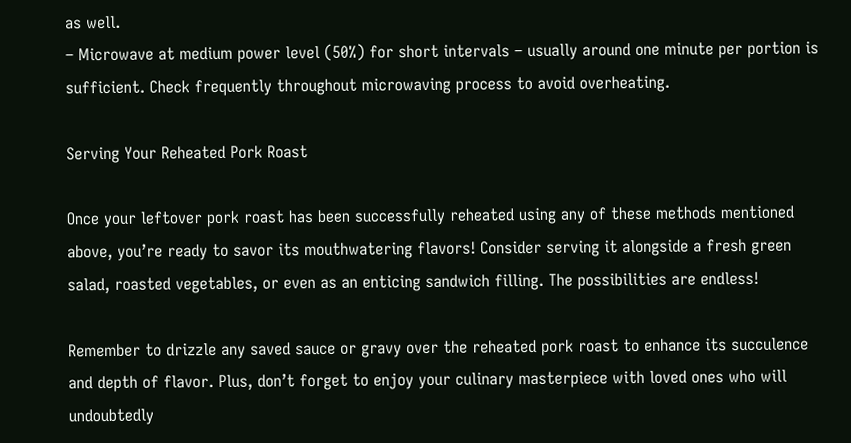as well.
– Microwave at medium power level (50%) for short intervals – usually around one minute per portion is sufficient. Check frequently throughout microwaving process to avoid overheating.

Serving Your Reheated Pork Roast

Once your leftover pork roast has been successfully reheated using any of these methods mentioned above, you’re ready to savor its mouthwatering flavors! Consider serving it alongside a fresh green salad, roasted vegetables, or even as an enticing sandwich filling. The possibilities are endless!

Remember to drizzle any saved sauce or gravy over the reheated pork roast to enhance its succulence and depth of flavor. Plus, don’t forget to enjoy your culinary masterpiece with loved ones who will undoubtedly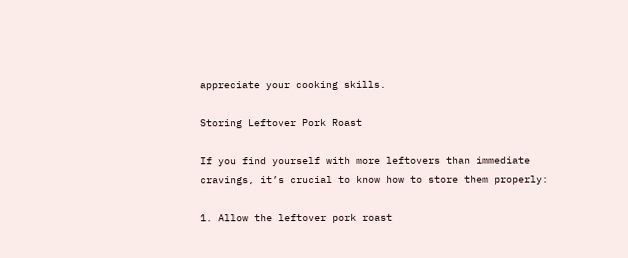appreciate your cooking skills.

Storing Leftover Pork Roast

If you find yourself with more leftovers than immediate cravings, it’s crucial to know how to store them properly:

1. Allow the leftover pork roast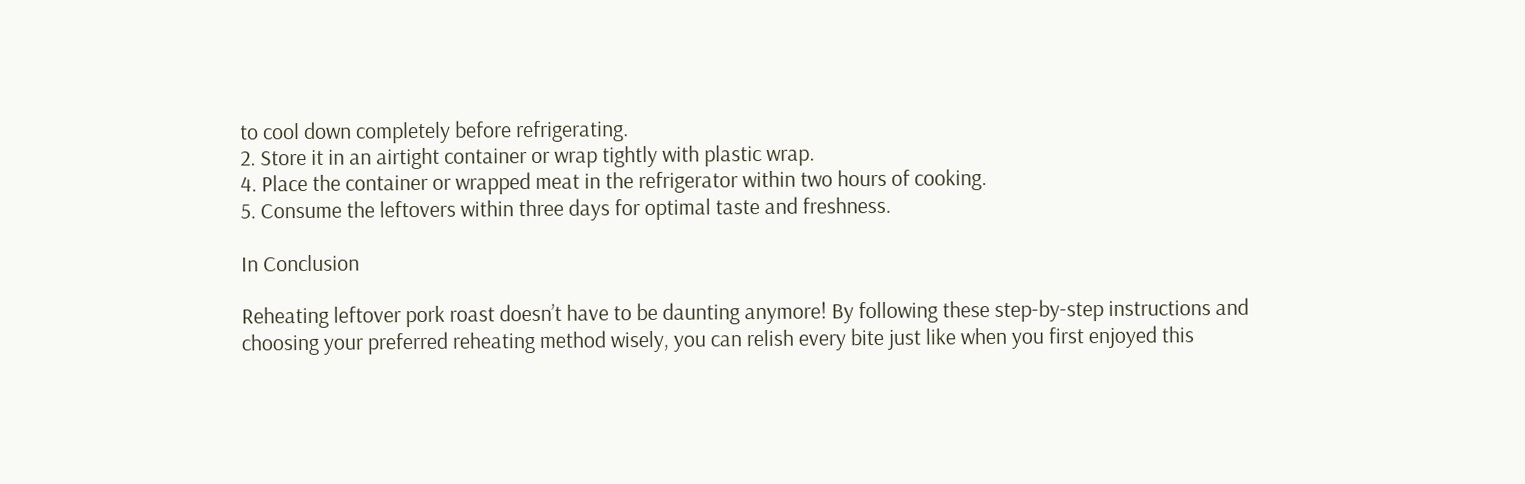to cool down completely before refrigerating.
2. Store it in an airtight container or wrap tightly with plastic wrap.
4. Place the container or wrapped meat in the refrigerator within two hours of cooking.
5. Consume the leftovers within three days for optimal taste and freshness.

In Conclusion

Reheating leftover pork roast doesn’t have to be daunting anymore! By following these step-by-step instructions and choosing your preferred reheating method wisely, you can relish every bite just like when you first enjoyed this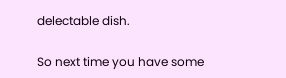delectable dish.

So next time you have some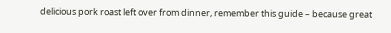delicious pork roast left over from dinner, remember this guide – because great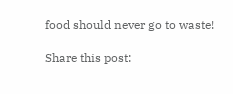food should never go to waste!

Share this post: